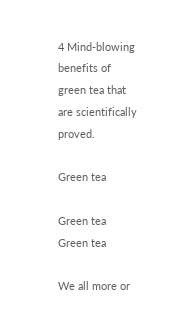4 Mind-blowing benefits of green tea that are scientifically proved.

Green tea

Green tea
Green tea

We all more or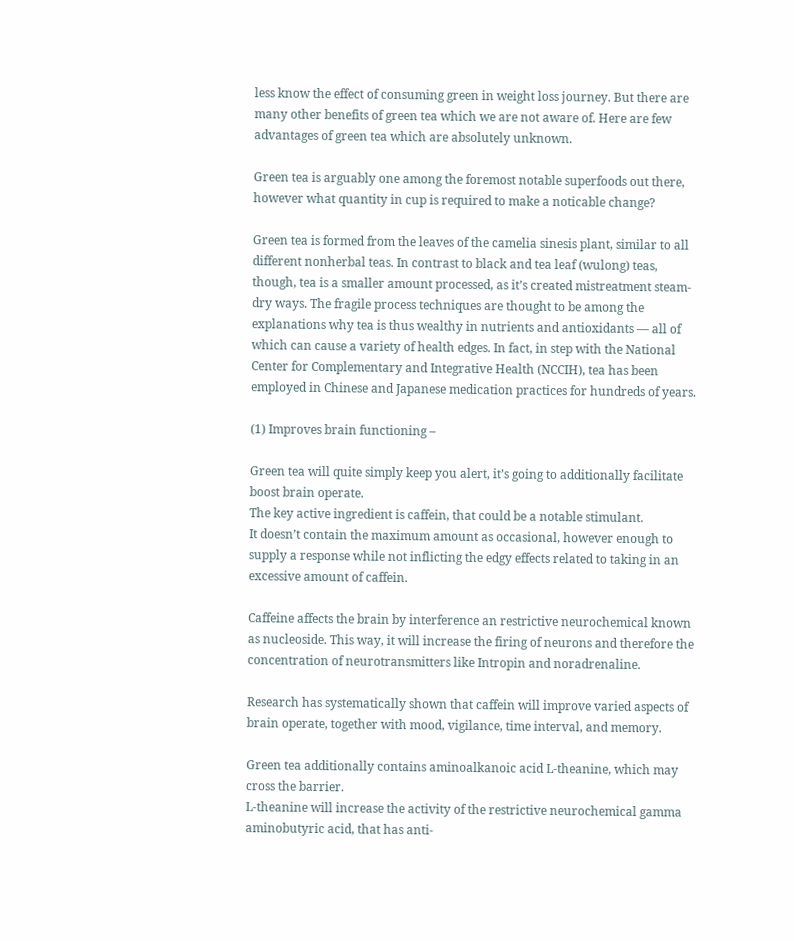less know the effect of consuming green in weight loss journey. But there are many other benefits of green tea which we are not aware of. Here are few advantages of green tea which are absolutely unknown.

Green tea is arguably one among the foremost notable superfoods out there, however what quantity in cup is required to make a noticable change?

Green tea is formed from the leaves of the camelia sinesis plant, similar to all different nonherbal teas. In contrast to black and tea leaf (wulong) teas, though, tea is a smaller amount processed, as it’s created mistreatment steam-dry ways. The fragile process techniques are thought to be among the explanations why tea is thus wealthy in nutrients and antioxidants — all of which can cause a variety of health edges. In fact, in step with the National Center for Complementary and Integrative Health (NCCIH), tea has been employed in Chinese and Japanese medication practices for hundreds of years.

(1) Improves brain functioning –

Green tea will quite simply keep you alert, it’s going to additionally facilitate boost brain operate.
The key active ingredient is caffein, that could be a notable stimulant.
It doesn’t contain the maximum amount as occasional, however enough to supply a response while not inflicting the edgy effects related to taking in an excessive amount of caffein.

Caffeine affects the brain by interference an restrictive neurochemical known as nucleoside. This way, it will increase the firing of neurons and therefore the concentration of neurotransmitters like Intropin and noradrenaline.

Research has systematically shown that caffein will improve varied aspects of brain operate, together with mood, vigilance, time interval, and memory.

Green tea additionally contains aminoalkanoic acid L-theanine, which may cross the barrier.
L-theanine will increase the activity of the restrictive neurochemical gamma aminobutyric acid, that has anti-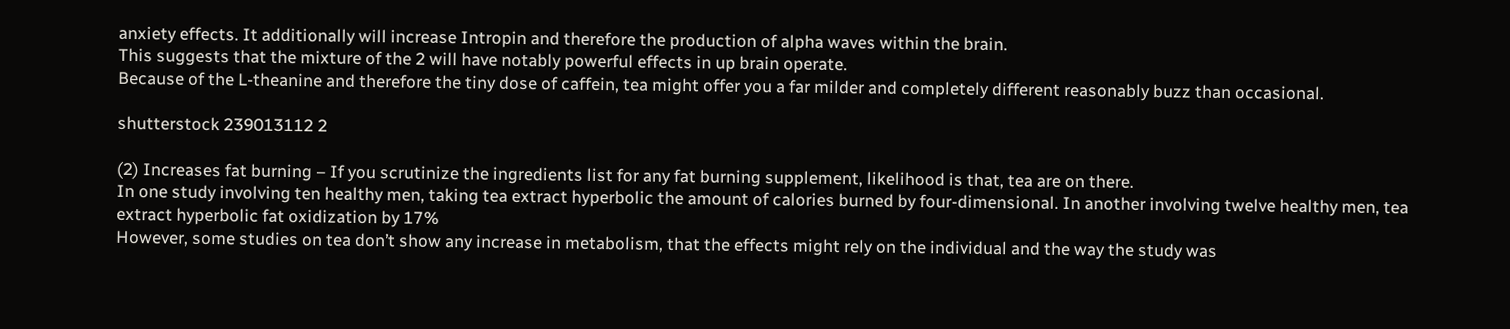anxiety effects. It additionally will increase Intropin and therefore the production of alpha waves within the brain.
This suggests that the mixture of the 2 will have notably powerful effects in up brain operate.
Because of the L-theanine and therefore the tiny dose of caffein, tea might offer you a far milder and completely different reasonably buzz than occasional.

shutterstock 239013112 2

(2) Increases fat burning – If you scrutinize the ingredients list for any fat burning supplement, likelihood is that, tea are on there.
In one study involving ten healthy men, taking tea extract hyperbolic the amount of calories burned by four-dimensional. In another involving twelve healthy men, tea extract hyperbolic fat oxidization by 17%
However, some studies on tea don’t show any increase in metabolism, that the effects might rely on the individual and the way the study was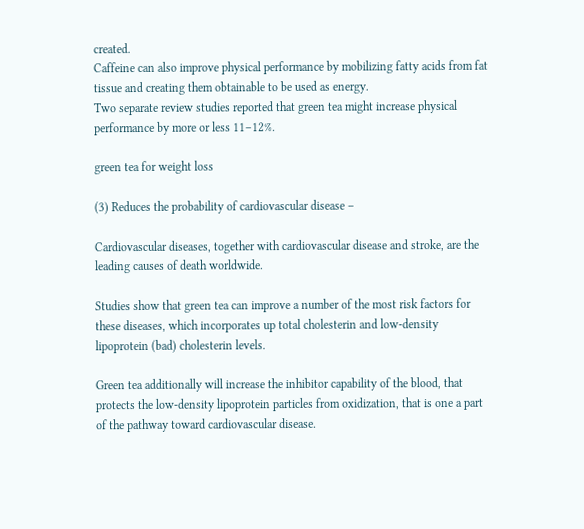created.
Caffeine can also improve physical performance by mobilizing fatty acids from fat tissue and creating them obtainable to be used as energy.
Two separate review studies reported that green tea might increase physical performance by more or less 11–12%.

green tea for weight loss

(3) Reduces the probability of cardiovascular disease –

Cardiovascular diseases, together with cardiovascular disease and stroke, are the leading causes of death worldwide.

Studies show that green tea can improve a number of the most risk factors for these diseases, which incorporates up total cholesterin and low-density lipoprotein (bad) cholesterin levels.

Green tea additionally will increase the inhibitor capability of the blood, that protects the low-density lipoprotein particles from oxidization, that is one a part of the pathway toward cardiovascular disease.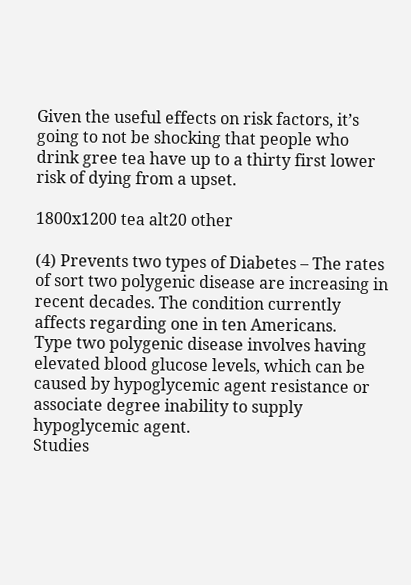Given the useful effects on risk factors, it’s going to not be shocking that people who drink gree tea have up to a thirty first lower risk of dying from a upset.

1800x1200 tea alt20 other

(4) Prevents two types of Diabetes – The rates of sort two polygenic disease are increasing in recent decades. The condition currently affects regarding one in ten Americans.
Type two polygenic disease involves having elevated blood glucose levels, which can be caused by hypoglycemic agent resistance or associate degree inability to supply hypoglycemic agent.
Studies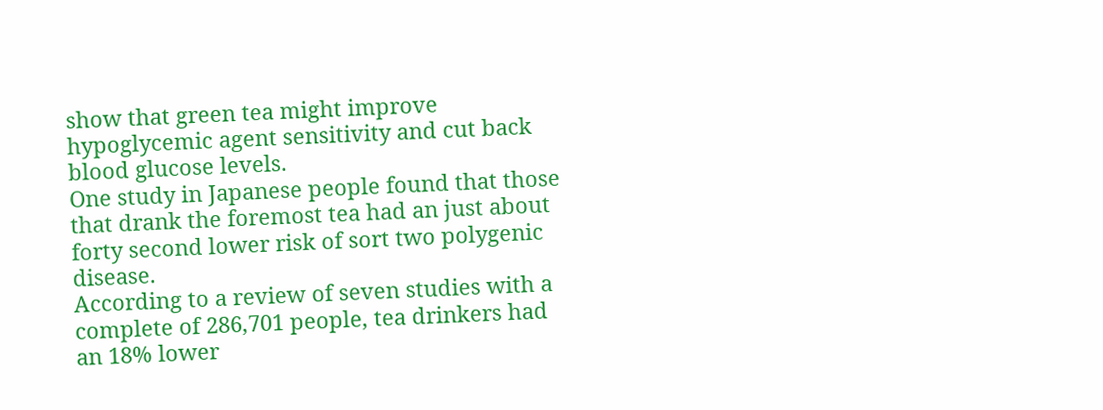show that green tea might improve hypoglycemic agent sensitivity and cut back blood glucose levels.
One study in Japanese people found that those that drank the foremost tea had an just about forty second lower risk of sort two polygenic disease.
According to a review of seven studies with a complete of 286,701 people, tea drinkers had an 18% lower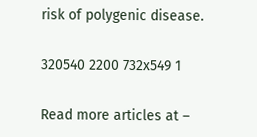risk of polygenic disease.

320540 2200 732x549 1

Read more articles at –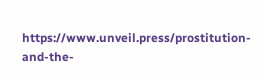https://www.unveil.press/prostitution-and-the-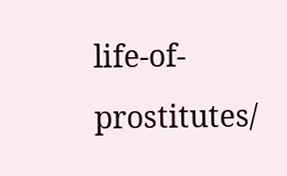life-of-prostitutes/